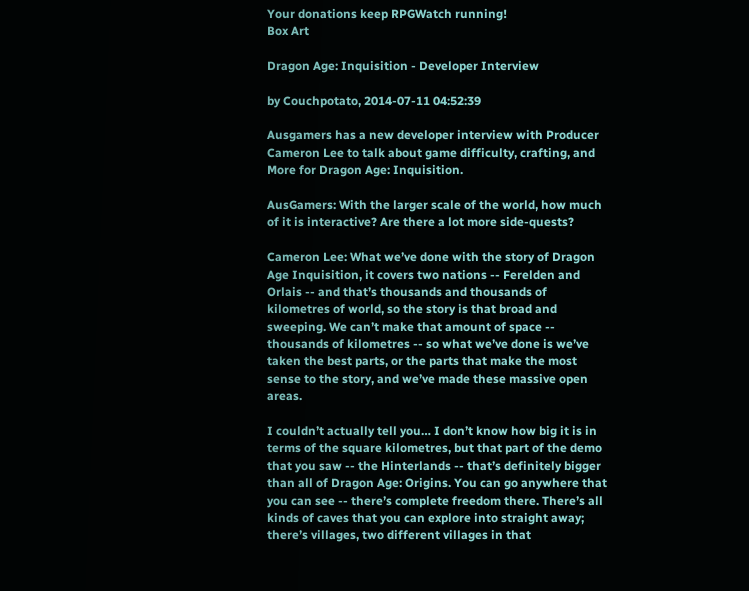Your donations keep RPGWatch running!
Box Art

Dragon Age: Inquisition - Developer Interview

by Couchpotato, 2014-07-11 04:52:39

Ausgamers has a new developer interview with Producer Cameron Lee to talk about game difficulty, crafting, and More for Dragon Age: Inquisition.

AusGamers: With the larger scale of the world, how much of it is interactive? Are there a lot more side-quests?

Cameron Lee: What we’ve done with the story of Dragon Age Inquisition, it covers two nations -- Ferelden and Orlais -- and that’s thousands and thousands of kilometres of world, so the story is that broad and sweeping. We can’t make that amount of space -- thousands of kilometres -- so what we’ve done is we’ve taken the best parts, or the parts that make the most sense to the story, and we’ve made these massive open areas.

I couldn’t actually tell you… I don’t know how big it is in terms of the square kilometres, but that part of the demo that you saw -- the Hinterlands -- that’s definitely bigger than all of Dragon Age: Origins. You can go anywhere that you can see -- there’s complete freedom there. There’s all kinds of caves that you can explore into straight away; there’s villages, two different villages in that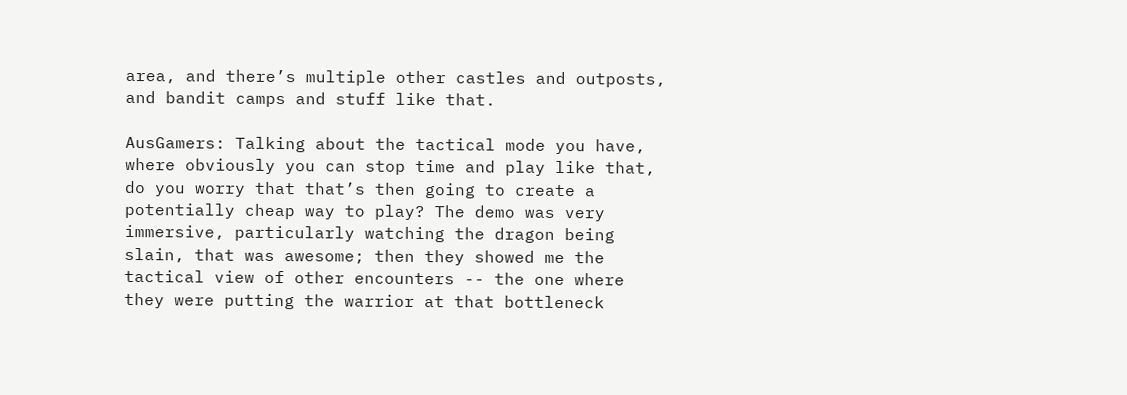area, and there’s multiple other castles and outposts, and bandit camps and stuff like that.

AusGamers: Talking about the tactical mode you have, where obviously you can stop time and play like that, do you worry that that’s then going to create a potentially cheap way to play? The demo was very immersive, particularly watching the dragon being slain, that was awesome; then they showed me the tactical view of other encounters -- the one where they were putting the warrior at that bottleneck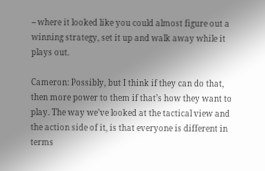-- where it looked like you could almost figure out a winning strategy, set it up and walk away while it plays out.

Cameron: Possibly, but I think if they can do that, then more power to them if that’s how they want to play. The way we’ve looked at the tactical view and the action side of it, is that everyone is different in terms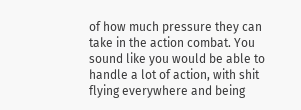of how much pressure they can take in the action combat. You sound like you would be able to handle a lot of action, with shit flying everywhere and being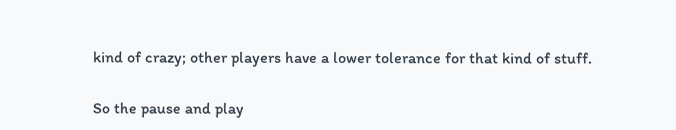kind of crazy; other players have a lower tolerance for that kind of stuff.

So the pause and play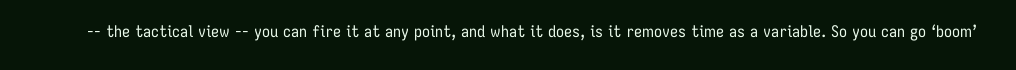-- the tactical view -- you can fire it at any point, and what it does, is it removes time as a variable. So you can go ‘boom’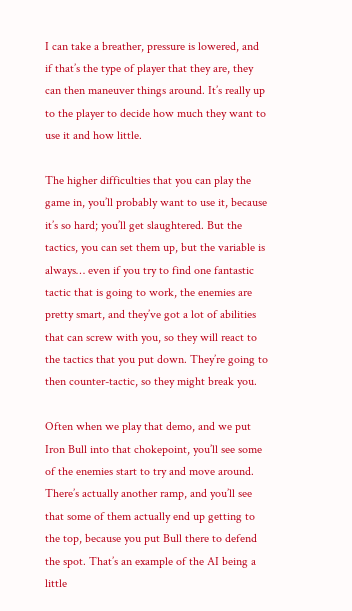I can take a breather, pressure is lowered, and if that’s the type of player that they are, they can then maneuver things around. It’s really up to the player to decide how much they want to use it and how little.

The higher difficulties that you can play the game in, you’ll probably want to use it, because it’s so hard; you’ll get slaughtered. But the tactics, you can set them up, but the variable is always… even if you try to find one fantastic tactic that is going to work, the enemies are pretty smart, and they’ve got a lot of abilities that can screw with you, so they will react to the tactics that you put down. They’re going to then counter-tactic, so they might break you.

Often when we play that demo, and we put Iron Bull into that chokepoint, you’ll see some of the enemies start to try and move around. There’s actually another ramp, and you’ll see that some of them actually end up getting to the top, because you put Bull there to defend the spot. That’s an example of the AI being a little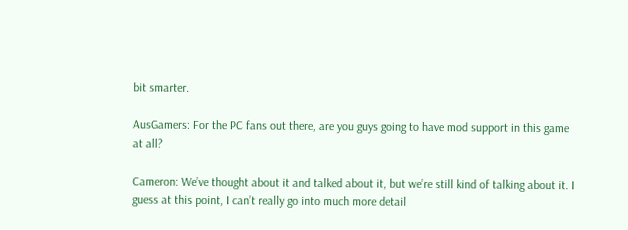bit smarter.

AusGamers: For the PC fans out there, are you guys going to have mod support in this game at all?

Cameron: We’ve thought about it and talked about it, but we’re still kind of talking about it. I guess at this point, I can’t really go into much more detail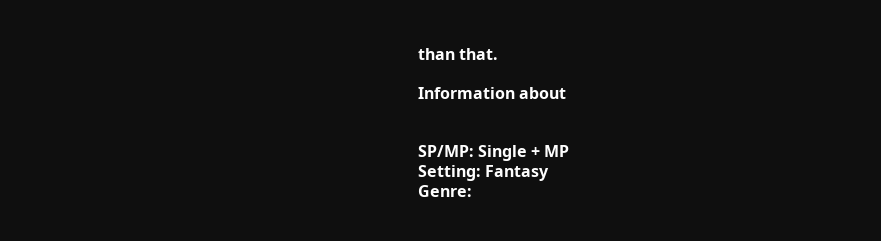than that.

Information about


SP/MP: Single + MP
Setting: Fantasy
Genre: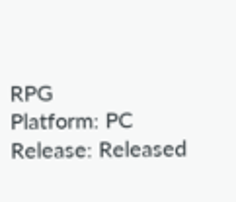RPG
Platform: PC
Release: Released